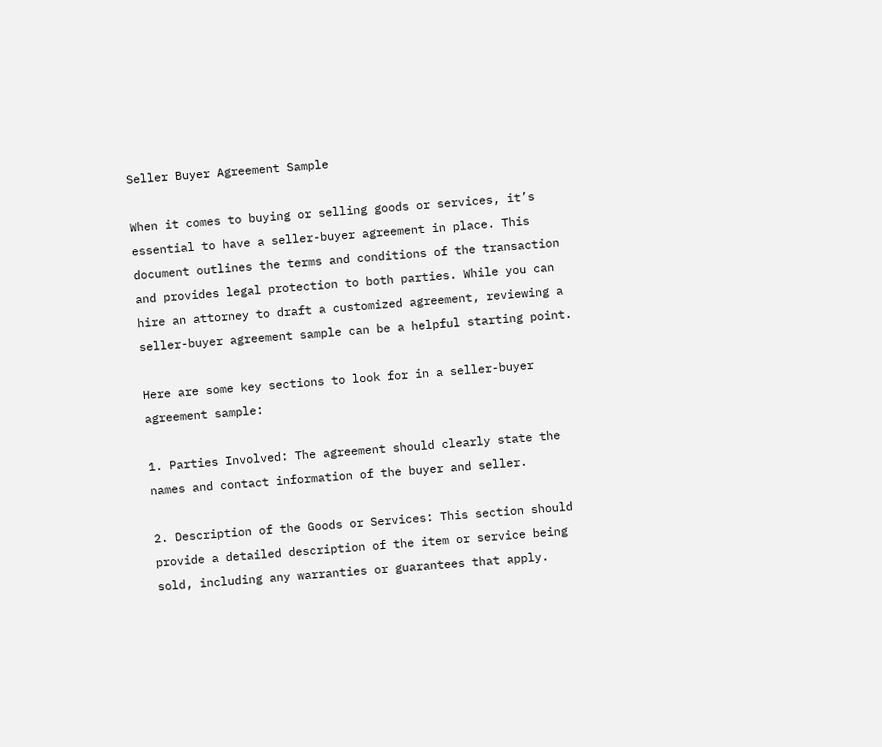Seller Buyer Agreement Sample

When it comes to buying or selling goods or services, it’s essential to have a seller-buyer agreement in place. This document outlines the terms and conditions of the transaction and provides legal protection to both parties. While you can hire an attorney to draft a customized agreement, reviewing a seller-buyer agreement sample can be a helpful starting point.

Here are some key sections to look for in a seller-buyer agreement sample:

1. Parties Involved: The agreement should clearly state the names and contact information of the buyer and seller.

2. Description of the Goods or Services: This section should provide a detailed description of the item or service being sold, including any warranties or guarantees that apply.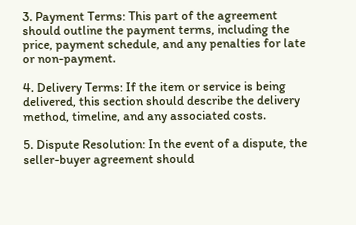3. Payment Terms: This part of the agreement should outline the payment terms, including the price, payment schedule, and any penalties for late or non-payment.

4. Delivery Terms: If the item or service is being delivered, this section should describe the delivery method, timeline, and any associated costs.

5. Dispute Resolution: In the event of a dispute, the seller-buyer agreement should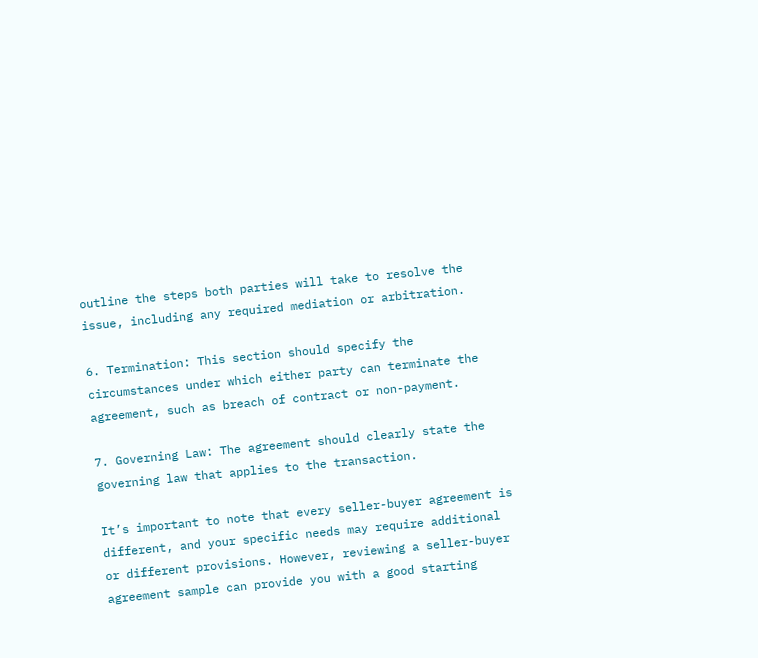outline the steps both parties will take to resolve the issue, including any required mediation or arbitration.

6. Termination: This section should specify the circumstances under which either party can terminate the agreement, such as breach of contract or non-payment.

7. Governing Law: The agreement should clearly state the governing law that applies to the transaction.

It’s important to note that every seller-buyer agreement is different, and your specific needs may require additional or different provisions. However, reviewing a seller-buyer agreement sample can provide you with a good starting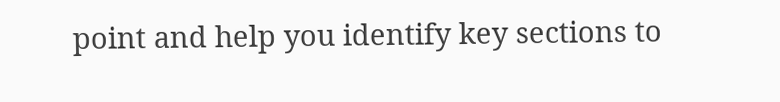point and help you identify key sections to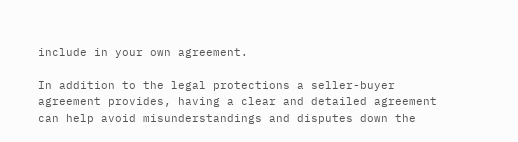include in your own agreement.

In addition to the legal protections a seller-buyer agreement provides, having a clear and detailed agreement can help avoid misunderstandings and disputes down the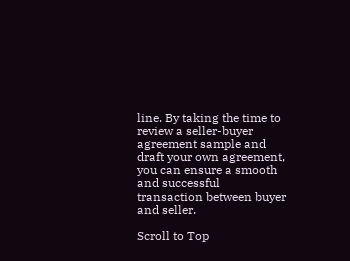line. By taking the time to review a seller-buyer agreement sample and draft your own agreement, you can ensure a smooth and successful transaction between buyer and seller.

Scroll to Top